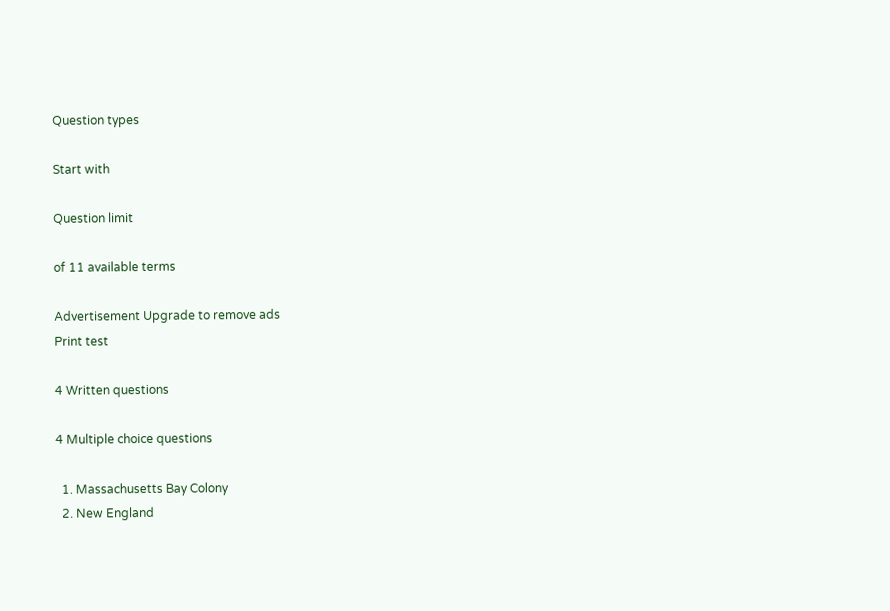Question types

Start with

Question limit

of 11 available terms

Advertisement Upgrade to remove ads
Print test

4 Written questions

4 Multiple choice questions

  1. Massachusetts Bay Colony
  2. New England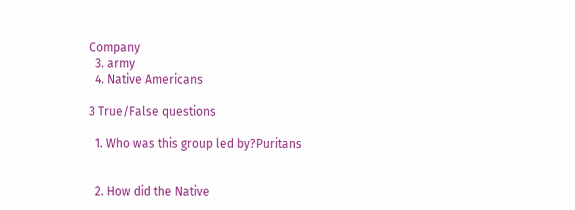Company
  3. army
  4. Native Americans

3 True/False questions

  1. Who was this group led by?Puritans


  2. How did the Native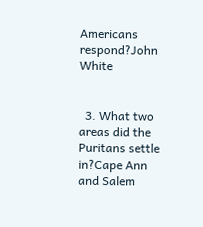Americans respond?John White


  3. What two areas did the Puritans settle in?Cape Ann and Salem